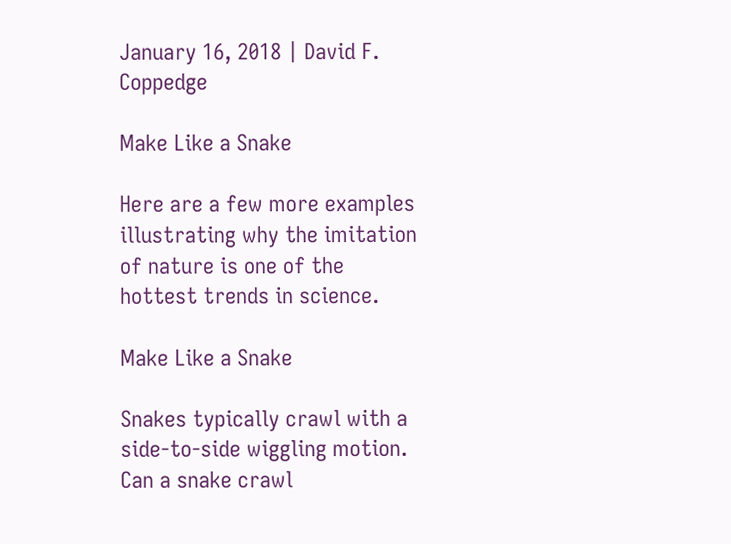January 16, 2018 | David F. Coppedge

Make Like a Snake

Here are a few more examples illustrating why the imitation of nature is one of the hottest trends in science.

Make Like a Snake

Snakes typically crawl with a side-to-side wiggling motion. Can a snake crawl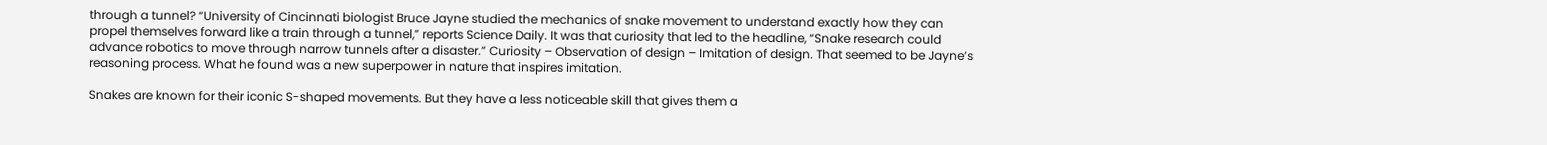through a tunnel? “University of Cincinnati biologist Bruce Jayne studied the mechanics of snake movement to understand exactly how they can propel themselves forward like a train through a tunnel,” reports Science Daily. It was that curiosity that led to the headline, “Snake research could advance robotics to move through narrow tunnels after a disaster.” Curiosity – Observation of design – Imitation of design. That seemed to be Jayne’s reasoning process. What he found was a new superpower in nature that inspires imitation.

Snakes are known for their iconic S-shaped movements. But they have a less noticeable skill that gives them a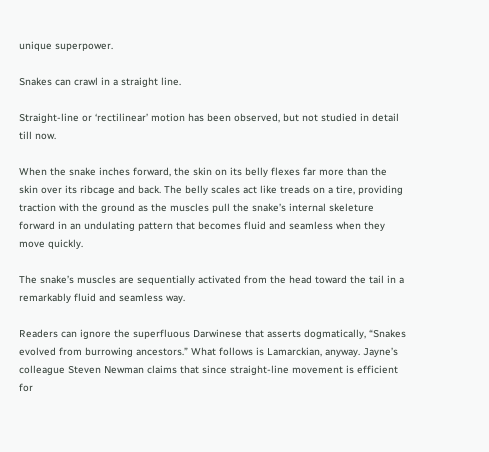unique superpower.

Snakes can crawl in a straight line.

Straight-line or ‘rectilinear’ motion has been observed, but not studied in detail till now.

When the snake inches forward, the skin on its belly flexes far more than the skin over its ribcage and back. The belly scales act like treads on a tire, providing traction with the ground as the muscles pull the snake’s internal skeleture forward in an undulating pattern that becomes fluid and seamless when they move quickly.

The snake’s muscles are sequentially activated from the head toward the tail in a remarkably fluid and seamless way.

Readers can ignore the superfluous Darwinese that asserts dogmatically, “Snakes evolved from burrowing ancestors.” What follows is Lamarckian, anyway. Jayne’s colleague Steven Newman claims that since straight-line movement is efficient for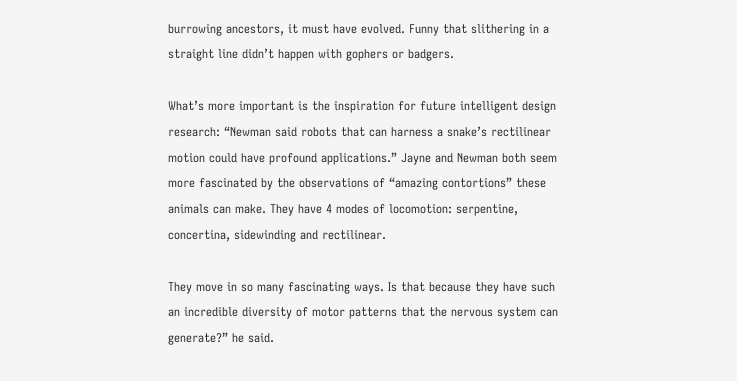burrowing ancestors, it must have evolved. Funny that slithering in a straight line didn’t happen with gophers or badgers.

What’s more important is the inspiration for future intelligent design research: “Newman said robots that can harness a snake’s rectilinear motion could have profound applications.” Jayne and Newman both seem more fascinated by the observations of “amazing contortions” these animals can make. They have 4 modes of locomotion: serpentine, concertina, sidewinding and rectilinear.

They move in so many fascinating ways. Is that because they have such an incredible diversity of motor patterns that the nervous system can generate?” he said.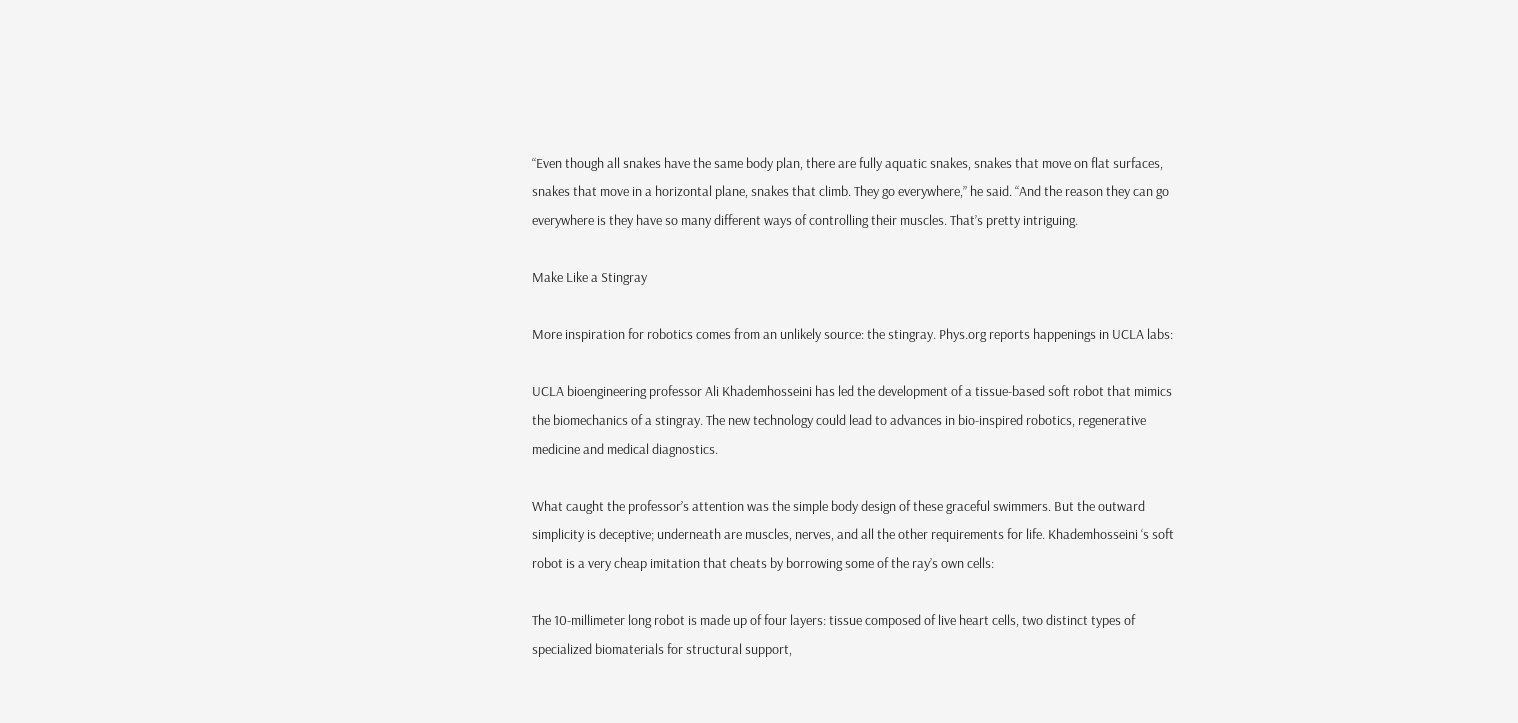“Even though all snakes have the same body plan, there are fully aquatic snakes, snakes that move on flat surfaces, snakes that move in a horizontal plane, snakes that climb. They go everywhere,” he said. “And the reason they can go everywhere is they have so many different ways of controlling their muscles. That’s pretty intriguing.

Make Like a Stingray

More inspiration for robotics comes from an unlikely source: the stingray. Phys.org reports happenings in UCLA labs:

UCLA bioengineering professor Ali Khademhosseini has led the development of a tissue-based soft robot that mimics the biomechanics of a stingray. The new technology could lead to advances in bio-inspired robotics, regenerative medicine and medical diagnostics.

What caught the professor’s attention was the simple body design of these graceful swimmers. But the outward simplicity is deceptive; underneath are muscles, nerves, and all the other requirements for life. Khademhosseini ‘s soft robot is a very cheap imitation that cheats by borrowing some of the ray’s own cells:

The 10-millimeter long robot is made up of four layers: tissue composed of live heart cells, two distinct types of specialized biomaterials for structural support,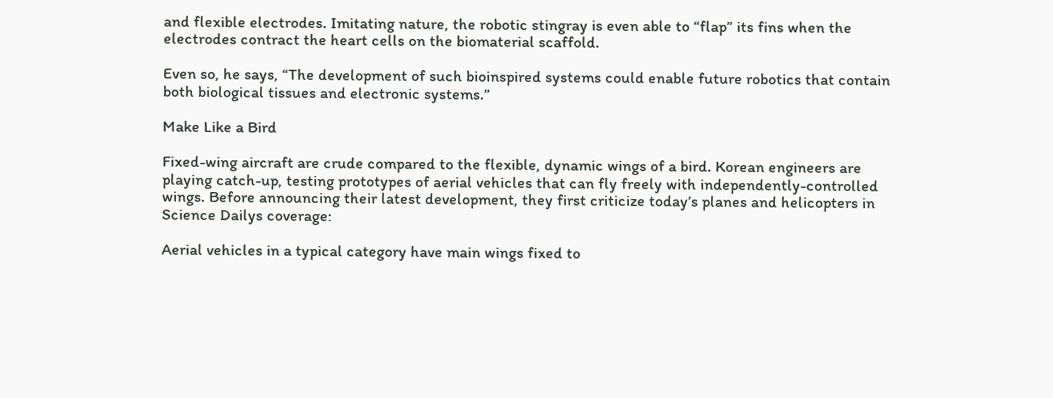and flexible electrodes. Imitating nature, the robotic stingray is even able to “flap” its fins when the electrodes contract the heart cells on the biomaterial scaffold.

Even so, he says, “The development of such bioinspired systems could enable future robotics that contain both biological tissues and electronic systems.”

Make Like a Bird

Fixed-wing aircraft are crude compared to the flexible, dynamic wings of a bird. Korean engineers are playing catch-up, testing prototypes of aerial vehicles that can fly freely with independently-controlled wings. Before announcing their latest development, they first criticize today’s planes and helicopters in Science Dailys coverage:

Aerial vehicles in a typical category have main wings fixed to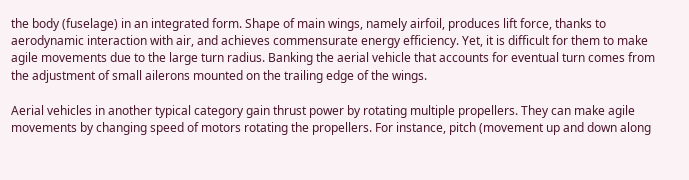the body (fuselage) in an integrated form. Shape of main wings, namely airfoil, produces lift force, thanks to aerodynamic interaction with air, and achieves commensurate energy efficiency. Yet, it is difficult for them to make agile movements due to the large turn radius. Banking the aerial vehicle that accounts for eventual turn comes from the adjustment of small ailerons mounted on the trailing edge of the wings.

Aerial vehicles in another typical category gain thrust power by rotating multiple propellers. They can make agile movements by changing speed of motors rotating the propellers. For instance, pitch (movement up and down along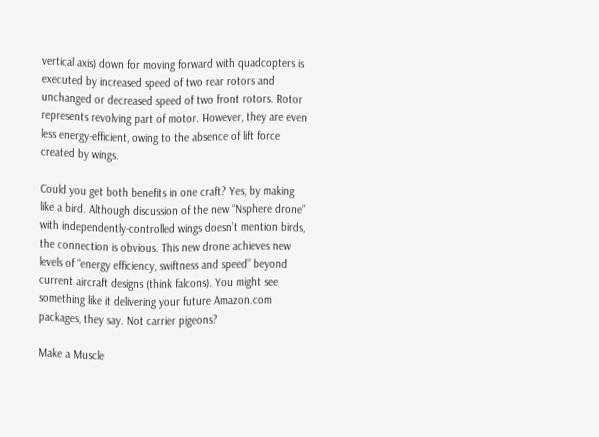vertical axis) down for moving forward with quadcopters is executed by increased speed of two rear rotors and unchanged or decreased speed of two front rotors. Rotor represents revolving part of motor. However, they are even less energy-efficient, owing to the absence of lift force created by wings.

Could you get both benefits in one craft? Yes, by making like a bird. Although discussion of the new “Nsphere drone” with independently-controlled wings doesn’t mention birds, the connection is obvious. This new drone achieves new levels of “energy efficiency, swiftness and speed” beyond current aircraft designs (think falcons). You might see something like it delivering your future Amazon.com packages, they say. Not carrier pigeons?

Make a Muscle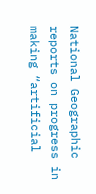National Geographic reports on progress in making “artificial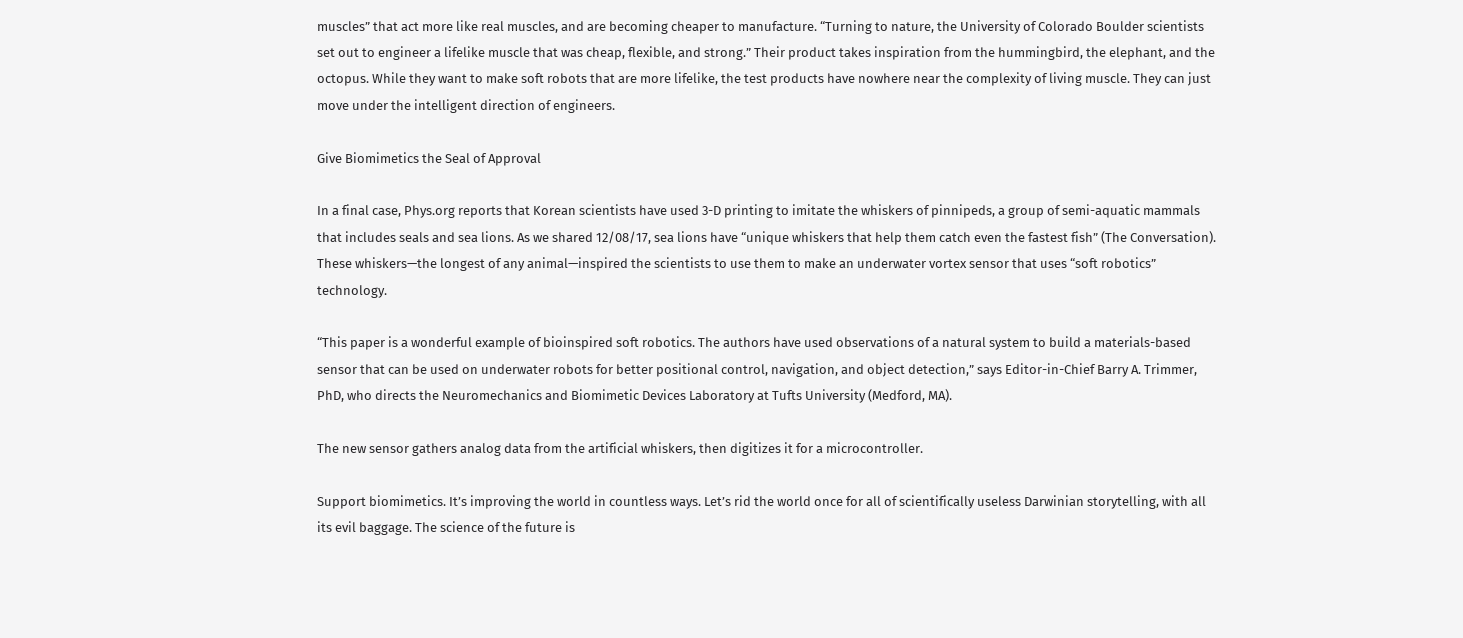muscles” that act more like real muscles, and are becoming cheaper to manufacture. “Turning to nature, the University of Colorado Boulder scientists set out to engineer a lifelike muscle that was cheap, flexible, and strong.” Their product takes inspiration from the hummingbird, the elephant, and the octopus. While they want to make soft robots that are more lifelike, the test products have nowhere near the complexity of living muscle. They can just move under the intelligent direction of engineers.

Give Biomimetics the Seal of Approval

In a final case, Phys.org reports that Korean scientists have used 3-D printing to imitate the whiskers of pinnipeds, a group of semi-aquatic mammals that includes seals and sea lions. As we shared 12/08/17, sea lions have “unique whiskers that help them catch even the fastest fish” (The Conversation). These whiskers—the longest of any animal—inspired the scientists to use them to make an underwater vortex sensor that uses “soft robotics” technology.

“This paper is a wonderful example of bioinspired soft robotics. The authors have used observations of a natural system to build a materials-based sensor that can be used on underwater robots for better positional control, navigation, and object detection,” says Editor-in-Chief Barry A. Trimmer, PhD, who directs the Neuromechanics and Biomimetic Devices Laboratory at Tufts University (Medford, MA).

The new sensor gathers analog data from the artificial whiskers, then digitizes it for a microcontroller.

Support biomimetics. It’s improving the world in countless ways. Let’s rid the world once for all of scientifically useless Darwinian storytelling, with all its evil baggage. The science of the future is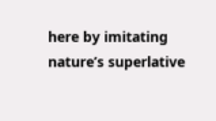here by imitating nature’s superlative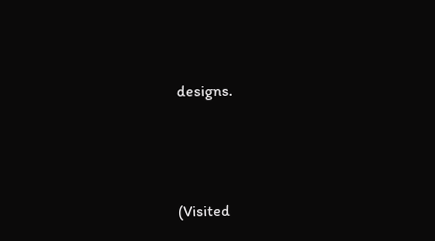designs.




(Visited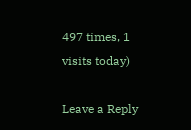497 times, 1 visits today)

Leave a Reply